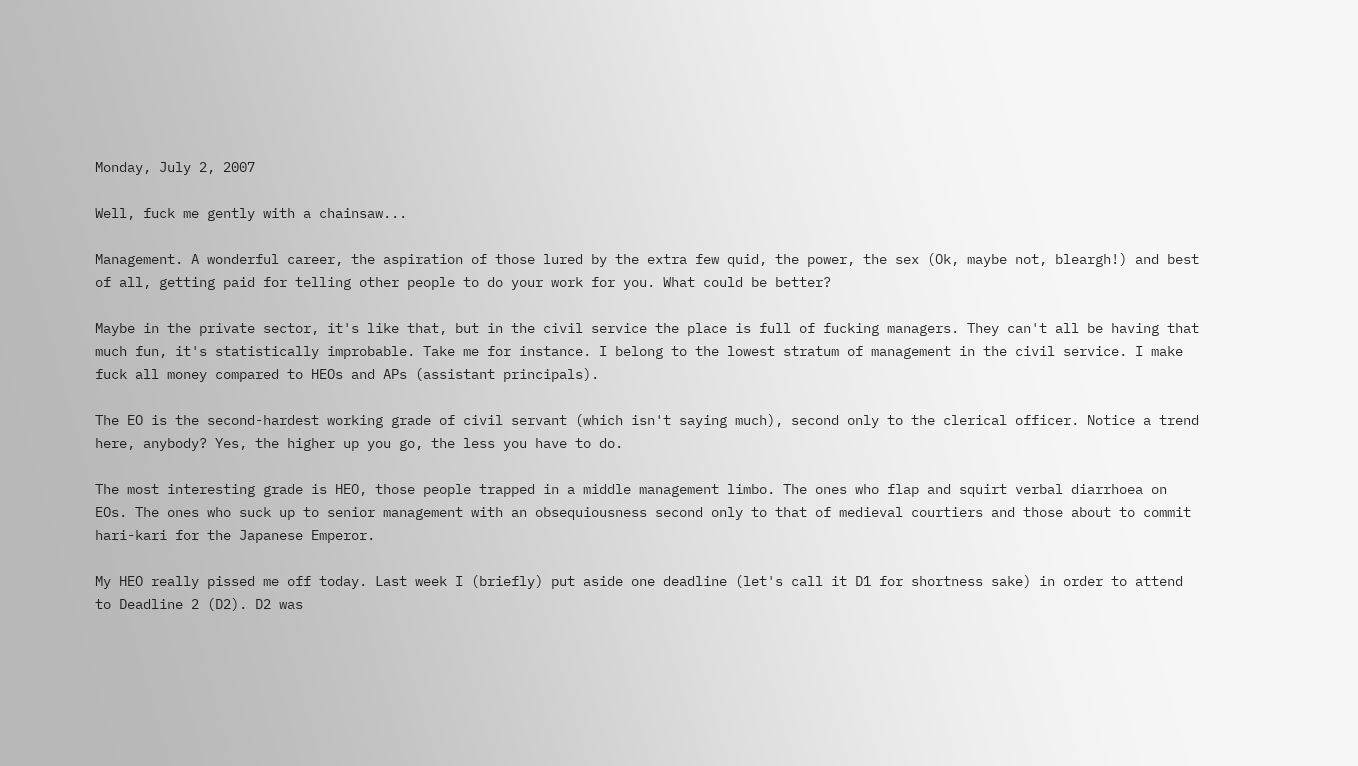Monday, July 2, 2007

Well, fuck me gently with a chainsaw...

Management. A wonderful career, the aspiration of those lured by the extra few quid, the power, the sex (Ok, maybe not, bleargh!) and best of all, getting paid for telling other people to do your work for you. What could be better?

Maybe in the private sector, it's like that, but in the civil service the place is full of fucking managers. They can't all be having that much fun, it's statistically improbable. Take me for instance. I belong to the lowest stratum of management in the civil service. I make fuck all money compared to HEOs and APs (assistant principals).

The EO is the second-hardest working grade of civil servant (which isn't saying much), second only to the clerical officer. Notice a trend here, anybody? Yes, the higher up you go, the less you have to do.

The most interesting grade is HEO, those people trapped in a middle management limbo. The ones who flap and squirt verbal diarrhoea on EOs. The ones who suck up to senior management with an obsequiousness second only to that of medieval courtiers and those about to commit hari-kari for the Japanese Emperor.

My HEO really pissed me off today. Last week I (briefly) put aside one deadline (let's call it D1 for shortness sake) in order to attend to Deadline 2 (D2). D2 was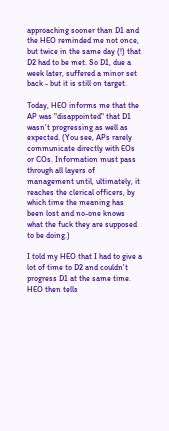approaching sooner than D1 and the HEO reminded me not once, but twice in the same day (!) that D2 had to be met. So D1, due a week later, suffered a minor set back - but it is still on target.

Today, HEO informs me that the AP was "disappointed" that D1 wasn't progressing as well as expected. (You see, APs rarely communicate directly with EOs or COs. Information must pass through all layers of management until, ultimately, it reaches the clerical officers, by which time the meaning has been lost and no-one knows what the fuck they are supposed to be doing.)

I told my HEO that I had to give a lot of time to D2 and couldn't progress D1 at the same time. HEO then tells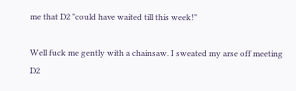me that D2 "could have waited till this week!"

Well fuck me gently with a chainsaw. I sweated my arse off meeting D2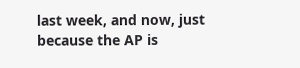last week, and now, just because the AP is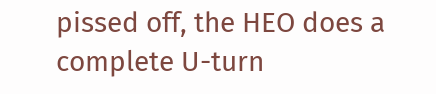pissed off, the HEO does a complete U-turn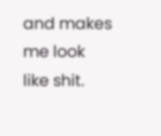and makes me look like shit.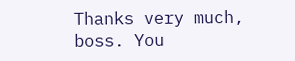Thanks very much, boss. You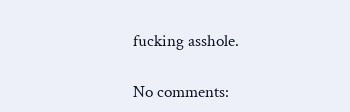fucking asshole.

No comments: